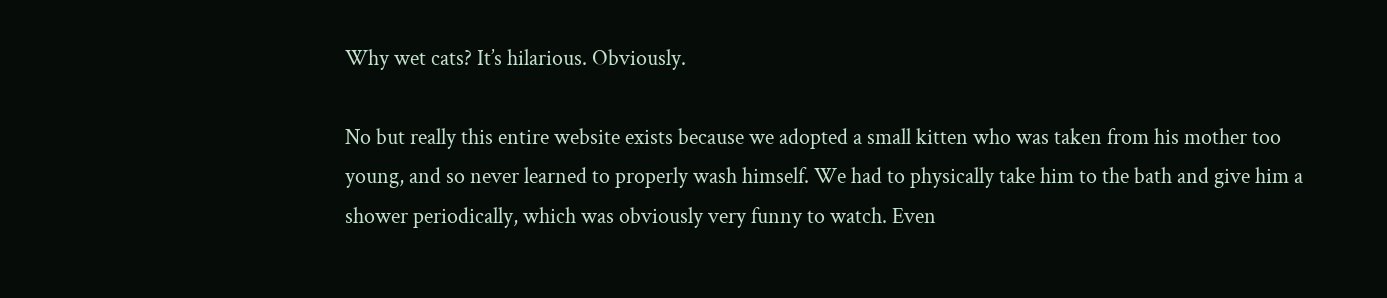Why wet cats? It’s hilarious. Obviously.

No but really this entire website exists because we adopted a small kitten who was taken from his mother too young, and so never learned to properly wash himself. We had to physically take him to the bath and give him a shower periodically, which was obviously very funny to watch. Even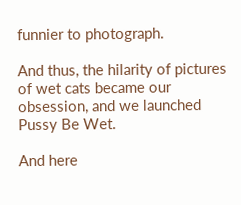funnier to photograph.

And thus, the hilarity of pictures of wet cats became our obsession, and we launched Pussy Be Wet.

And here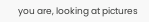you are, looking at pictures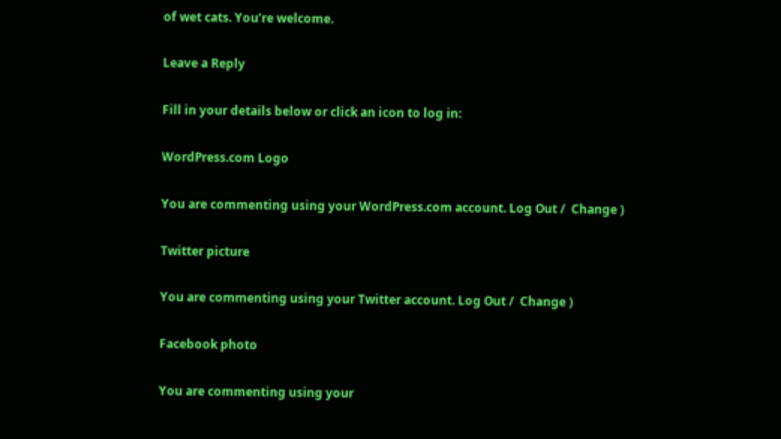of wet cats. You’re welcome.

Leave a Reply

Fill in your details below or click an icon to log in:

WordPress.com Logo

You are commenting using your WordPress.com account. Log Out /  Change )

Twitter picture

You are commenting using your Twitter account. Log Out /  Change )

Facebook photo

You are commenting using your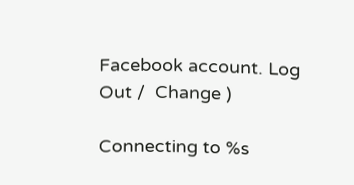Facebook account. Log Out /  Change )

Connecting to %s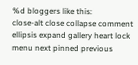%d bloggers like this:
close-alt close collapse comment ellipsis expand gallery heart lock menu next pinned previous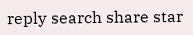reply search share star